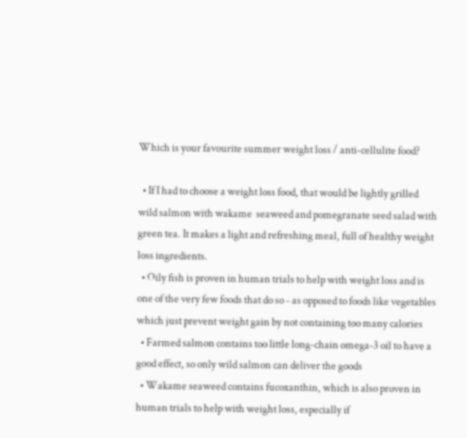Which is your favourite summer weight loss / anti-cellulite food?

  • If I had to choose a weight loss food, that would be lightly grilled wild salmon with wakame  seaweed and pomegranate seed salad with green tea. It makes a light and refreshing meal, full of healthy weight loss ingredients.
  • Oily fish is proven in human trials to help with weight loss and is one of the very few foods that do so - as opposed to foods like vegetables which just prevent weight gain by not containing too many calories
  • Farmed salmon contains too little long-chain omega-3 oil to have a good effect, so only wild salmon can deliver the goods
  • Wakame seaweed contains fucoxanthin, which is also proven in human trials to help with weight loss, especially if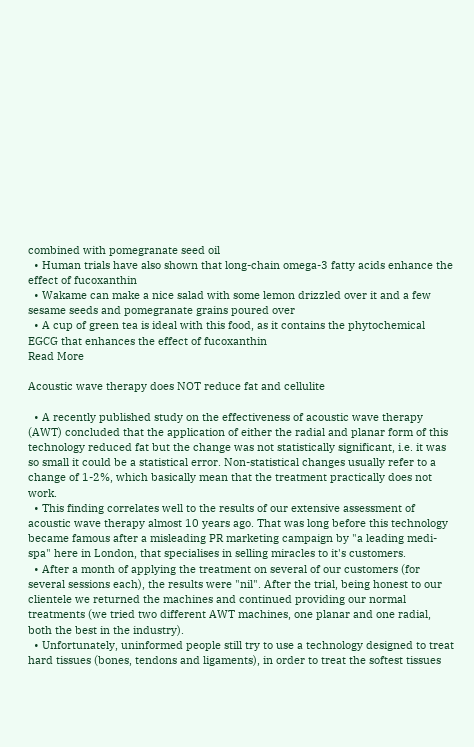combined with pomegranate seed oil
  • Human trials have also shown that long-chain omega-3 fatty acids enhance the effect of fucoxanthin
  • Wakame can make a nice salad with some lemon drizzled over it and a few sesame seeds and pomegranate grains poured over
  • A cup of green tea is ideal with this food, as it contains the phytochemical EGCG that enhances the effect of fucoxanthin
Read More

Acoustic wave therapy does NOT reduce fat and cellulite

  • A recently published study on the effectiveness of acoustic wave therapy (AWT) concluded that the application of either the radial and planar form of this technology reduced fat but the change was not statistically significant, i.e. it was so small it could be a statistical error. Non-statistical changes usually refer to a change of 1-2%, which basically mean that the treatment practically does not work.
  • This finding correlates well to the results of our extensive assessment of acoustic wave therapy almost 10 years ago. That was long before this technology became famous after a misleading PR marketing campaign by "a leading medi-spa" here in London, that specialises in selling miracles to it's customers.
  • After a month of applying the treatment on several of our customers (for several sessions each), the results were "nil". After the trial, being honest to our clientele we returned the machines and continued providing our normal treatments (we tried two different AWT machines, one planar and one radial, both the best in the industry).
  • Unfortunately, uninformed people still try to use a technology designed to treat hard tissues (bones, tendons and ligaments), in order to treat the softest tissues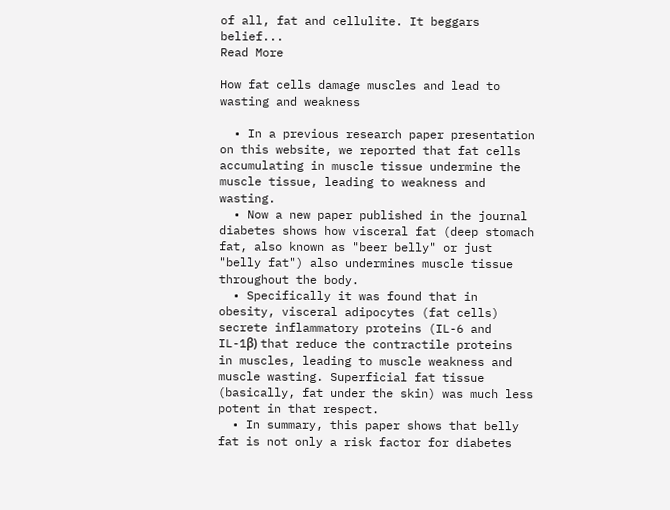of all, fat and cellulite. It beggars belief...
Read More

How fat cells damage muscles and lead to wasting and weakness

  • In a previous research paper presentation on this website, we reported that fat cells accumulating in muscle tissue undermine the muscle tissue, leading to weakness and wasting.
  • Now a new paper published in the journal diabetes shows how visceral fat (deep stomach fat, also known as "beer belly" or just "belly fat") also undermines muscle tissue throughout the body.
  • Specifically it was found that in obesity, visceral adipocytes (fat cells) secrete inflammatory proteins (IL-6 and IL-1β) that reduce the contractile proteins in muscles, leading to muscle weakness and muscle wasting. Superficial fat tissue (basically, fat under the skin) was much less potent in that respect.
  • In summary, this paper shows that belly fat is not only a risk factor for diabetes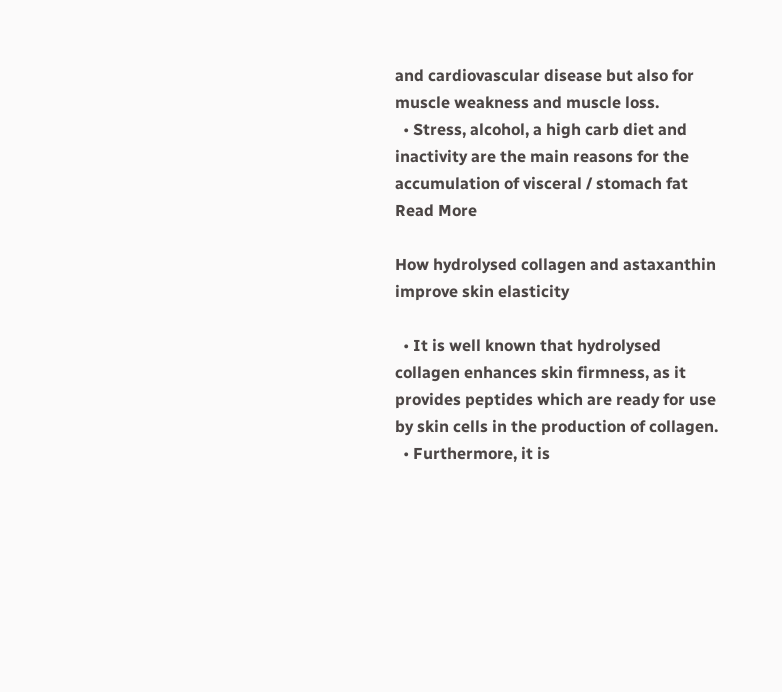and cardiovascular disease but also for muscle weakness and muscle loss.
  • Stress, alcohol, a high carb diet and inactivity are the main reasons for the accumulation of visceral / stomach fat
Read More

How hydrolysed collagen and astaxanthin improve skin elasticity

  • It is well known that hydrolysed collagen enhances skin firmness, as it provides peptides which are ready for use by skin cells in the production of collagen.
  • Furthermore, it is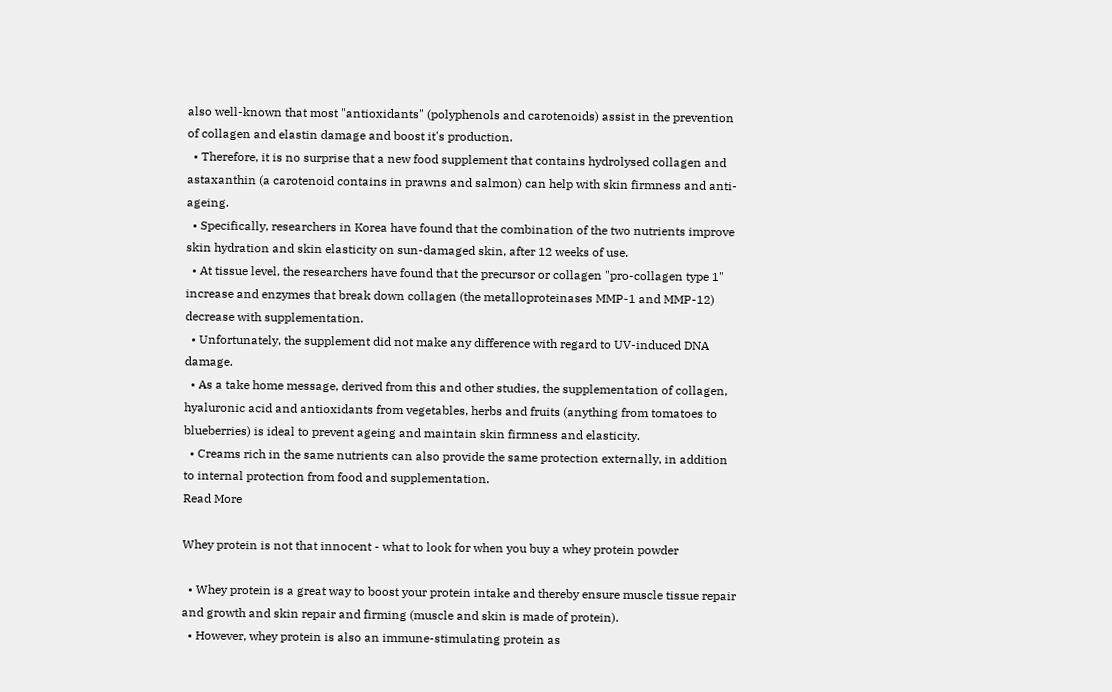also well-known that most "antioxidants" (polyphenols and carotenoids) assist in the prevention of collagen and elastin damage and boost it's production.
  • Therefore, it is no surprise that a new food supplement that contains hydrolysed collagen and astaxanthin (a carotenoid contains in prawns and salmon) can help with skin firmness and anti-ageing.
  • Specifically, researchers in Korea have found that the combination of the two nutrients improve skin hydration and skin elasticity on sun-damaged skin, after 12 weeks of use.
  • At tissue level, the researchers have found that the precursor or collagen "pro-collagen type 1" increase and enzymes that break down collagen (the metalloproteinases MMP-1 and MMP-12) decrease with supplementation.
  • Unfortunately, the supplement did not make any difference with regard to UV-induced DNA damage.
  • As a take home message, derived from this and other studies, the supplementation of collagen, hyaluronic acid and antioxidants from vegetables, herbs and fruits (anything from tomatoes to blueberries) is ideal to prevent ageing and maintain skin firmness and elasticity.
  • Creams rich in the same nutrients can also provide the same protection externally, in addition to internal protection from food and supplementation.
Read More

Whey protein is not that innocent - what to look for when you buy a whey protein powder

  • Whey protein is a great way to boost your protein intake and thereby ensure muscle tissue repair and growth and skin repair and firming (muscle and skin is made of protein).
  • However, whey protein is also an immune-stimulating protein as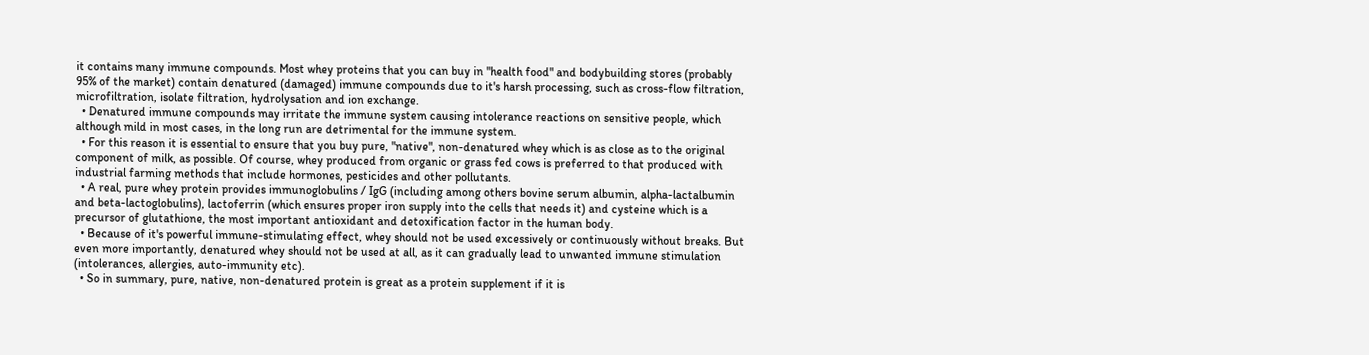it contains many immune compounds. Most whey proteins that you can buy in "health food" and bodybuilding stores (probably 95% of the market) contain denatured (damaged) immune compounds due to it's harsh processing, such as cross-flow filtration, microfiltration, isolate filtration, hydrolysation and ion exchange.
  • Denatured immune compounds may irritate the immune system causing intolerance reactions on sensitive people, which although mild in most cases, in the long run are detrimental for the immune system.
  • For this reason it is essential to ensure that you buy pure, "native", non-denatured whey which is as close as to the original component of milk, as possible. Of course, whey produced from organic or grass fed cows is preferred to that produced with industrial farming methods that include hormones, pesticides and other pollutants.
  • A real, pure whey protein provides immunoglobulins / IgG (including among others bovine serum albumin, alpha-lactalbumin and beta-lactoglobulins), lactoferrin (which ensures proper iron supply into the cells that needs it) and cysteine which is a precursor of glutathione, the most important antioxidant and detoxification factor in the human body.
  • Because of it's powerful immune-stimulating effect, whey should not be used excessively or continuously without breaks. But even more importantly, denatured whey should not be used at all, as it can gradually lead to unwanted immune stimulation (intolerances, allergies, auto-immunity etc).
  • So in summary, pure, native, non-denatured protein is great as a protein supplement if it is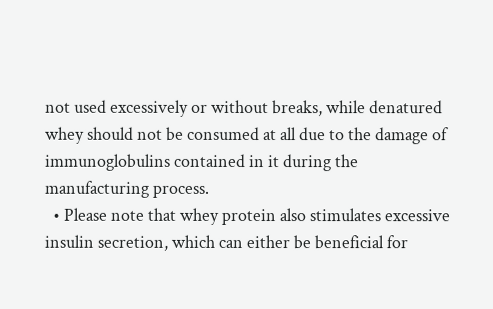not used excessively or without breaks, while denatured whey should not be consumed at all due to the damage of immunoglobulins contained in it during the manufacturing process.
  • Please note that whey protein also stimulates excessive insulin secretion, which can either be beneficial for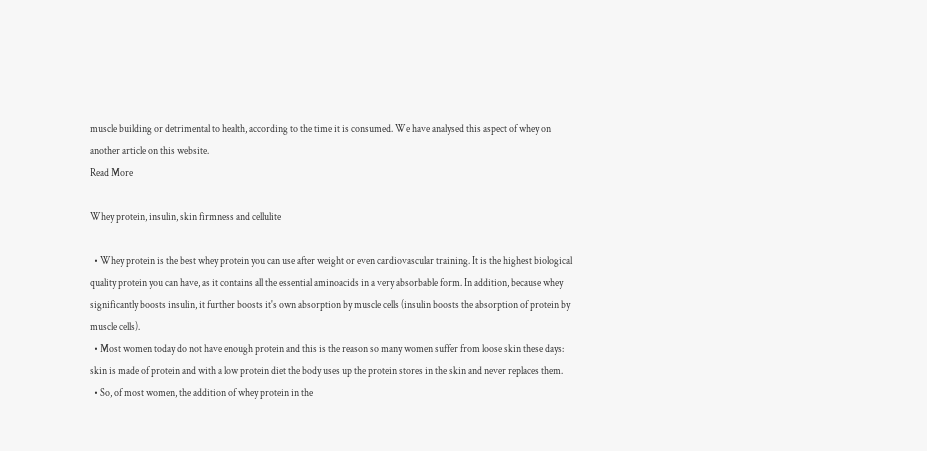muscle building or detrimental to health, according to the time it is consumed. We have analysed this aspect of whey on another article on this website.
Read More

Whey protein, insulin, skin firmness and cellulite

  • Whey protein is the best whey protein you can use after weight or even cardiovascular training. It is the highest biological quality protein you can have, as it contains all the essential aminoacids in a very absorbable form. In addition, because whey significantly boosts insulin, it further boosts it's own absorption by muscle cells (insulin boosts the absorption of protein by muscle cells).
  • Most women today do not have enough protein and this is the reason so many women suffer from loose skin these days: skin is made of protein and with a low protein diet the body uses up the protein stores in the skin and never replaces them.
  • So, of most women, the addition of whey protein in the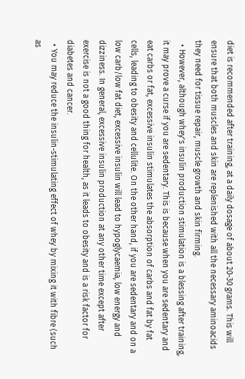diet is recommended after training, at a daily dosage of about 20-30 grams. This will ensure that both muscles and skin are replenished with all the necessary aminoacids they need for tissue repair, muscle growth and skin firming.
  • However, although whey's insulin production stimulation is a blessing after training, it may prove a curse if you are sedentary. This is because when you are sedentary and eat carbs or fat, excessive insulin stimulates the absorption of carbs and fat by fat cells, leading to obesity and cellulite. On the other hand, if you are sedentary and on a low carb/low fat diet, excessive insulin will lead to hypoglycaemia, low energy and dizziness. In general, excessive insulin production at any other time except after exercise is not a good thing for health, as it leads to obesity and is a risk factor for diabetes and cancer.
  • You may reduce the insulin-stimulating effect of whey by mixing it with fibre (such as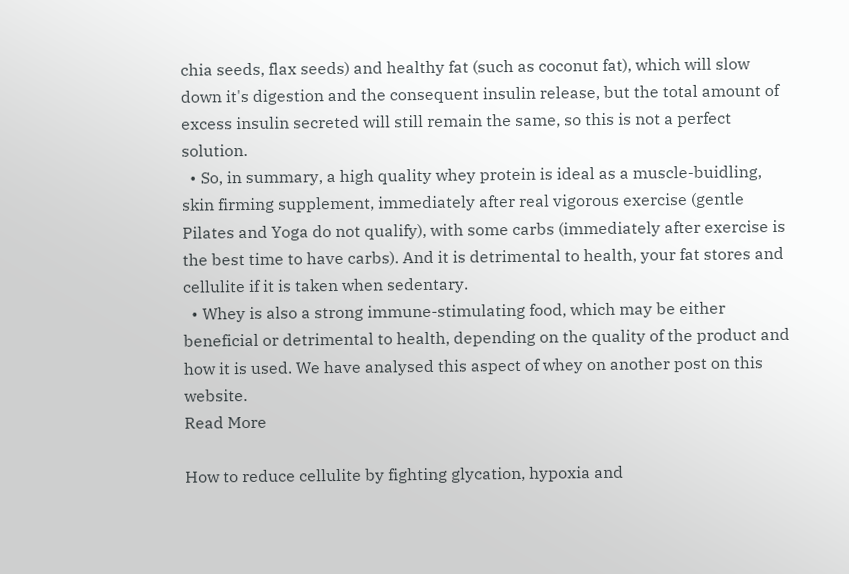chia seeds, flax seeds) and healthy fat (such as coconut fat), which will slow down it's digestion and the consequent insulin release, but the total amount of excess insulin secreted will still remain the same, so this is not a perfect solution.
  • So, in summary, a high quality whey protein is ideal as a muscle-buidling, skin firming supplement, immediately after real vigorous exercise (gentle Pilates and Yoga do not qualify), with some carbs (immediately after exercise is the best time to have carbs). And it is detrimental to health, your fat stores and cellulite if it is taken when sedentary.
  • Whey is also a strong immune-stimulating food, which may be either beneficial or detrimental to health, depending on the quality of the product and how it is used. We have analysed this aspect of whey on another post on this website.
Read More

How to reduce cellulite by fighting glycation, hypoxia and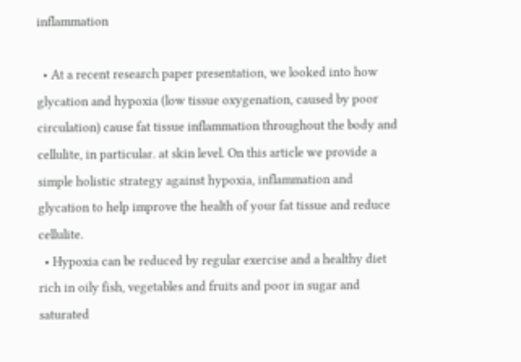inflammation

  • At a recent research paper presentation, we looked into how glycation and hypoxia (low tissue oxygenation, caused by poor circulation) cause fat tissue inflammation throughout the body and cellulite, in particular. at skin level. On this article we provide a simple holistic strategy against hypoxia, inflammation and glycation to help improve the health of your fat tissue and reduce cellulite.
  • Hypoxia can be reduced by regular exercise and a healthy diet rich in oily fish, vegetables and fruits and poor in sugar and saturated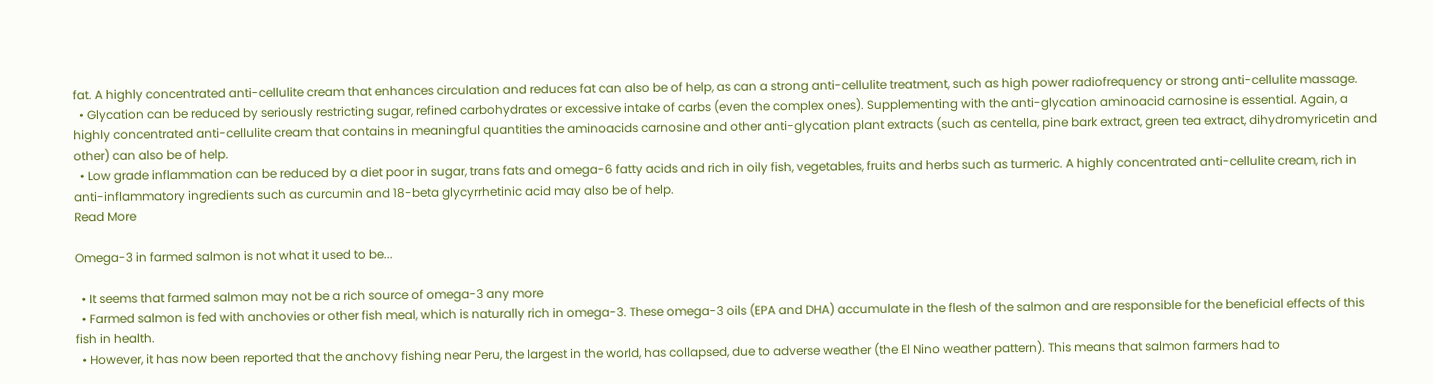fat. A highly concentrated anti-cellulite cream that enhances circulation and reduces fat can also be of help, as can a strong anti-cellulite treatment, such as high power radiofrequency or strong anti-cellulite massage.
  • Glycation can be reduced by seriously restricting sugar, refined carbohydrates or excessive intake of carbs (even the complex ones). Supplementing with the anti-glycation aminoacid carnosine is essential. Again, a highly concentrated anti-cellulite cream that contains in meaningful quantities the aminoacids carnosine and other anti-glycation plant extracts (such as centella, pine bark extract, green tea extract, dihydromyricetin and other) can also be of help.
  • Low grade inflammation can be reduced by a diet poor in sugar, trans fats and omega-6 fatty acids and rich in oily fish, vegetables, fruits and herbs such as turmeric. A highly concentrated anti-cellulite cream, rich in anti-inflammatory ingredients such as curcumin and 18-beta glycyrrhetinic acid may also be of help.
Read More

Omega-3 in farmed salmon is not what it used to be...

  • It seems that farmed salmon may not be a rich source of omega-3 any more
  • Farmed salmon is fed with anchovies or other fish meal, which is naturally rich in omega-3. These omega-3 oils (EPA and DHA) accumulate in the flesh of the salmon and are responsible for the beneficial effects of this fish in health.
  • However, it has now been reported that the anchovy fishing near Peru, the largest in the world, has collapsed, due to adverse weather (the El Nino weather pattern). This means that salmon farmers had to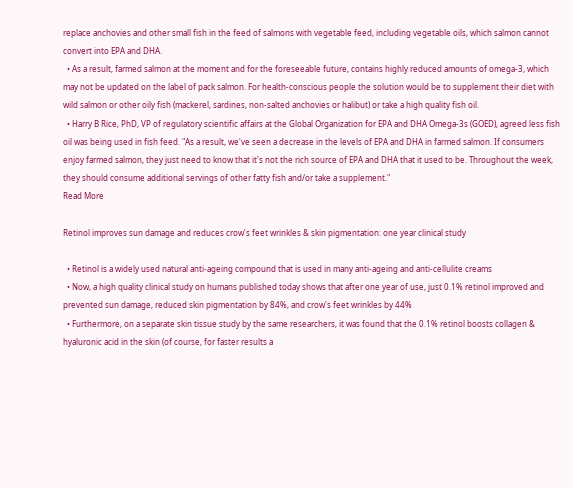replace anchovies and other small fish in the feed of salmons with vegetable feed, including vegetable oils, which salmon cannot convert into EPA and DHA.
  • As a result, farmed salmon at the moment and for the foreseeable future, contains highly reduced amounts of omega-3, which may not be updated on the label of pack salmon. For health-conscious people the solution would be to supplement their diet with wild salmon or other oily fish (mackerel, sardines, non-salted anchovies or halibut) or take a high quality fish oil.
  • Harry B Rice, PhD, VP of regulatory scientific affairs at the Global Organization for EPA and DHA Omega-3s (GOED), agreed less fish oil was being used in fish feed. "As a result, we've seen a decrease in the levels of EPA and DHA in farmed salmon. If consumers enjoy farmed salmon, they just need to know that it's not the rich source of EPA and DHA that it used to be. Throughout the week, they should consume additional servings of other fatty fish and/or take a supplement."
Read More

Retinol improves sun damage and reduces crow's feet wrinkles & skin pigmentation: one year clinical study

  • Retinol is a widely used natural anti-ageing compound that is used in many anti-ageing and anti-cellulite creams
  • Now, a high quality clinical study on humans published today shows that after one year of use, just 0.1% retinol improved and prevented sun damage, reduced skin pigmentation by 84%, and crow's feet wrinkles by 44%
  • Furthermore, on a separate skin tissue study by the same researchers, it was found that the 0.1% retinol boosts collagen & hyaluronic acid in the skin (of course, for faster results a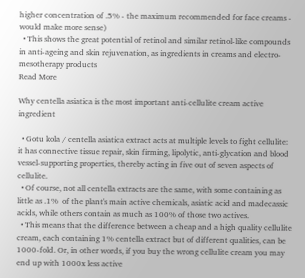higher concentration of .5% - the maximum recommended for face creams - would make more sense)
  • This shows the great potential of retinol and similar retinol-like compounds in anti-ageing and skin rejuvenation, as ingredients in creams and electro-mesotherapy products
Read More

Why centella asiatica is the most important anti-cellulite cream active ingredient

  • Gotu kola / centella asiatica extract acts at multiple levels to fight cellulite: it has connective tissue repair, skin firming, lipolytic, anti-glycation and blood vessel-supporting properties, thereby acting in five out of seven aspects of cellulite.
  • Of course, not all centella extracts are the same, with some containing as little as .1%  of the plant's main active chemicals, asiatic acid and madecassic acids, while others contain as much as 100% of those two actives.
  • This means that the difference between a cheap and a high quality cellulite cream, each containing 1% centella extract but of different qualities, can be 1000-fold. Or, in other words, if you buy the wrong cellulite cream you may end up with 1000x less active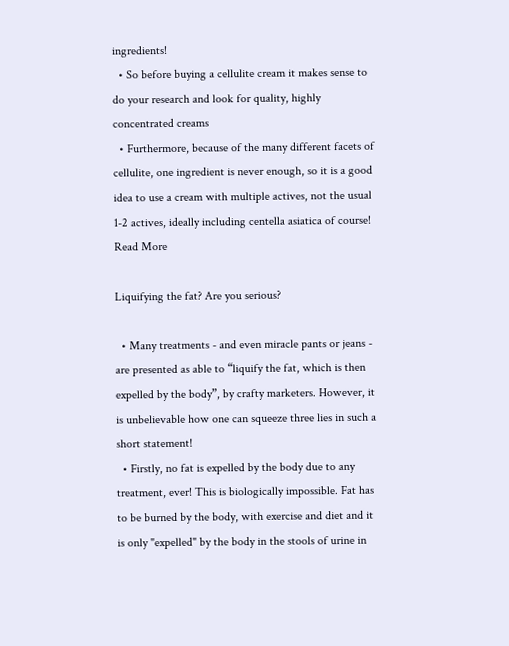ingredients!
  • So before buying a cellulite cream it makes sense to do your research and look for quality, highly concentrated creams
  • Furthermore, because of the many different facets of cellulite, one ingredient is never enough, so it is a good idea to use a cream with multiple actives, not the usual 1-2 actives, ideally including centella asiatica of course!
Read More

Liquifying the fat? Are you serious?

  • Many treatments - and even miracle pants or jeans - are presented as able to “liquify the fat, which is then expelled by the body”, by crafty marketers. However, it is unbelievable how one can squeeze three lies in such a short statement!
  • Firstly, no fat is expelled by the body due to any treatment, ever! This is biologically impossible. Fat has to be burned by the body, with exercise and diet and it is only "expelled" by the body in the stools of urine in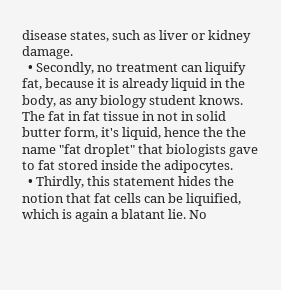disease states, such as liver or kidney damage.
  • Secondly, no treatment can liquify fat, because it is already liquid in the body, as any biology student knows. The fat in fat tissue in not in solid butter form, it's liquid, hence the the name "fat droplet" that biologists gave to fat stored inside the adipocytes.
  • Thirdly, this statement hides the notion that fat cells can be liquified, which is again a blatant lie. No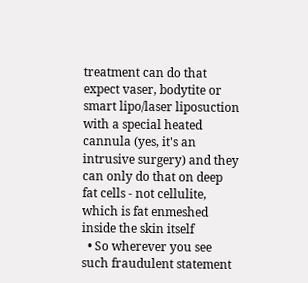treatment can do that expect vaser, bodytite or smart lipo/laser liposuction with a special heated cannula (yes, it's an intrusive surgery) and they can only do that on deep fat cells - not cellulite, which is fat enmeshed inside the skin itself
  • So wherever you see such fraudulent statement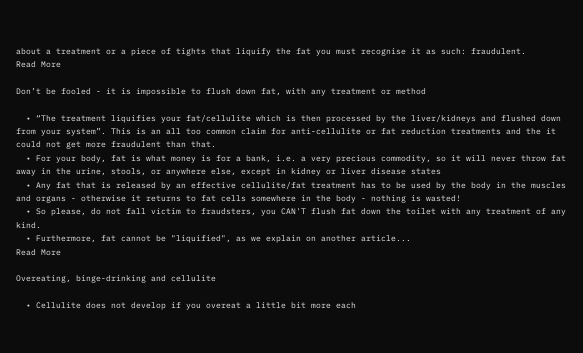about a treatment or a piece of tights that liquify the fat you must recognise it as such: fraudulent.
Read More

Don’t be fooled - it is impossible to flush down fat, with any treatment or method

  • “The treatment liquifies your fat/cellulite which is then processed by the liver/kidneys and flushed down from your system”. This is an all too common claim for anti-cellulite or fat reduction treatments and the it could not get more fraudulent than that.
  • For your body, fat is what money is for a bank, i.e. a very precious commodity, so it will never throw fat away in the urine, stools, or anywhere else, except in kidney or liver disease states
  • Any fat that is released by an effective cellulite/fat treatment has to be used by the body in the muscles and organs - otherwise it returns to fat cells somewhere in the body - nothing is wasted!
  • So please, do not fall victim to fraudsters, you CAN'T flush fat down the toilet with any treatment of any kind.
  • Furthermore, fat cannot be "liquified", as we explain on another article...
Read More

Overeating, binge-drinking and cellulite

  • Cellulite does not develop if you overeat a little bit more each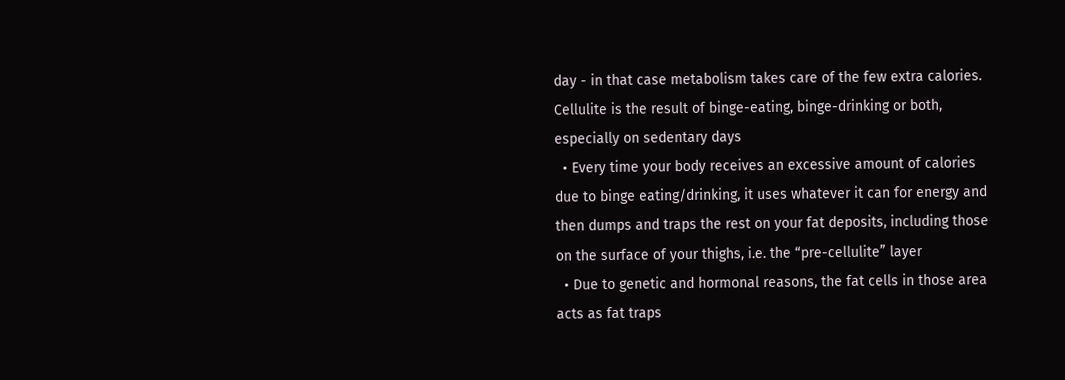day - in that case metabolism takes care of the few extra calories. Cellulite is the result of binge-eating, binge-drinking or both, especially on sedentary days
  • Every time your body receives an excessive amount of calories due to binge eating/drinking, it uses whatever it can for energy and then dumps and traps the rest on your fat deposits, including those on the surface of your thighs, i.e. the “pre-cellulite” layer
  • Due to genetic and hormonal reasons, the fat cells in those area acts as fat traps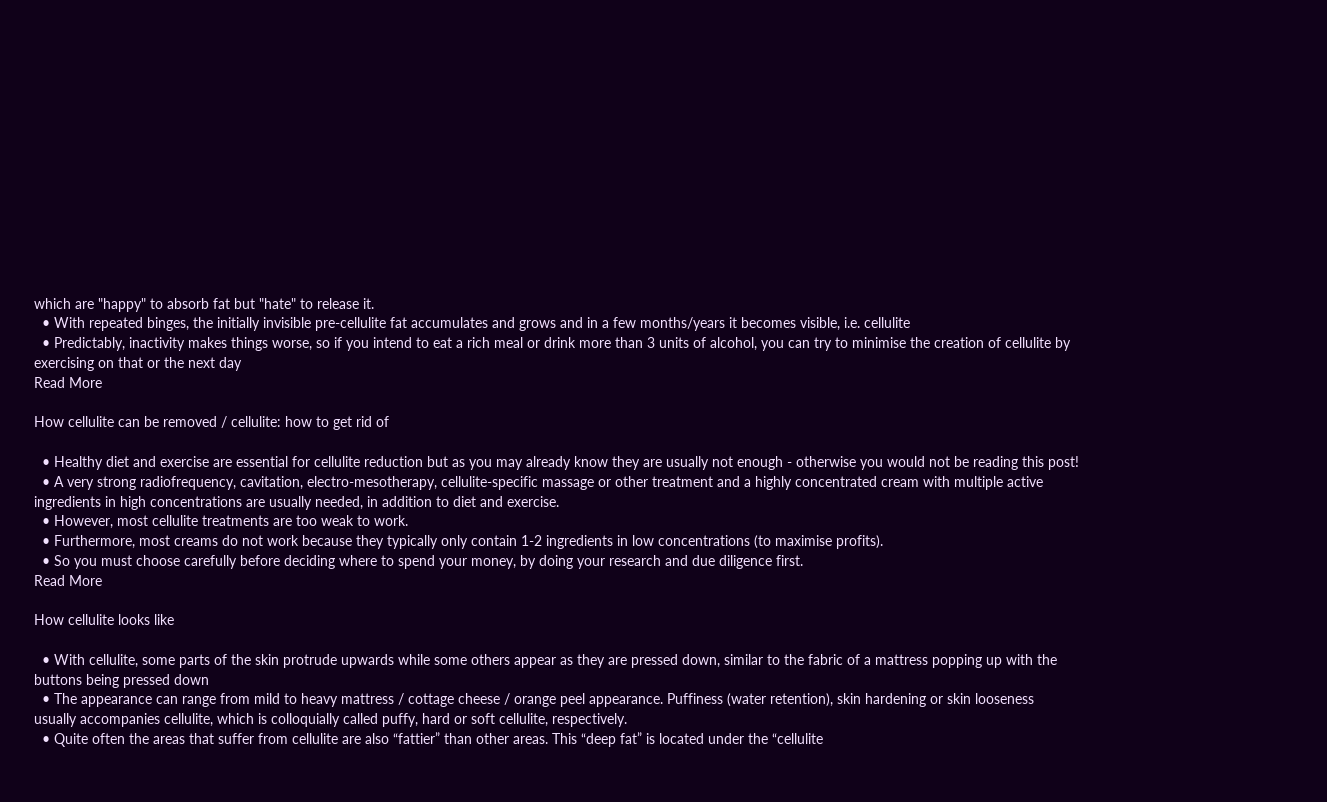which are "happy" to absorb fat but "hate" to release it.
  • With repeated binges, the initially invisible pre-cellulite fat accumulates and grows and in a few months/years it becomes visible, i.e. cellulite
  • Predictably, inactivity makes things worse, so if you intend to eat a rich meal or drink more than 3 units of alcohol, you can try to minimise the creation of cellulite by exercising on that or the next day
Read More

How cellulite can be removed / cellulite: how to get rid of

  • Healthy diet and exercise are essential for cellulite reduction but as you may already know they are usually not enough - otherwise you would not be reading this post!
  • A very strong radiofrequency, cavitation, electro-mesotherapy, cellulite-specific massage or other treatment and a highly concentrated cream with multiple active ingredients in high concentrations are usually needed, in addition to diet and exercise.
  • However, most cellulite treatments are too weak to work.
  • Furthermore, most creams do not work because they typically only contain 1-2 ingredients in low concentrations (to maximise profits).
  • So you must choose carefully before deciding where to spend your money, by doing your research and due diligence first.
Read More

How cellulite looks like

  • With cellulite, some parts of the skin protrude upwards while some others appear as they are pressed down, similar to the fabric of a mattress popping up with the buttons being pressed down
  • The appearance can range from mild to heavy mattress / cottage cheese / orange peel appearance. Puffiness (water retention), skin hardening or skin looseness usually accompanies cellulite, which is colloquially called puffy, hard or soft cellulite, respectively.
  • Quite often the areas that suffer from cellulite are also “fattier” than other areas. This “deep fat” is located under the “cellulite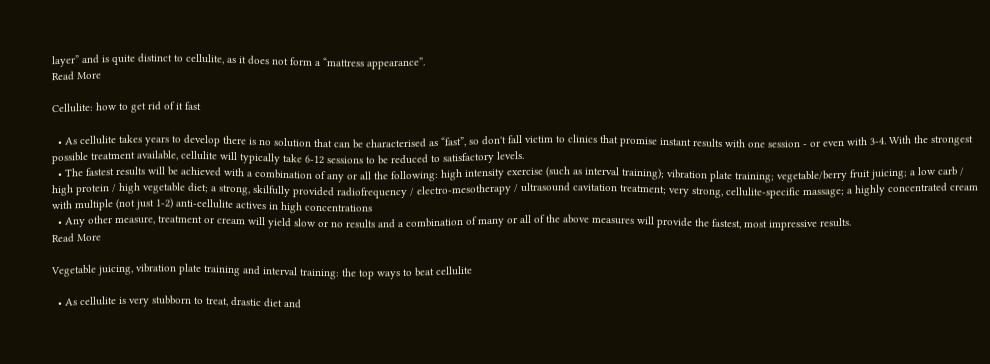layer” and is quite distinct to cellulite, as it does not form a “mattress appearance”.
Read More

Cellulite: how to get rid of it fast

  • As cellulite takes years to develop there is no solution that can be characterised as “fast”, so don't fall victim to clinics that promise instant results with one session - or even with 3-4. With the strongest possible treatment available, cellulite will typically take 6-12 sessions to be reduced to satisfactory levels.
  • The fastest results will be achieved with a combination of any or all the following: high intensity exercise (such as interval training); vibration plate training; vegetable/berry fruit juicing; a low carb / high protein / high vegetable diet; a strong, skilfully provided radiofrequency / electro-mesotherapy / ultrasound cavitation treatment; very strong, cellulite-specific massage; a highly concentrated cream with multiple (not just 1-2) anti-cellulite actives in high concentrations
  • Any other measure, treatment or cream will yield slow or no results and a combination of many or all of the above measures will provide the fastest, most impressive results.
Read More

Vegetable juicing, vibration plate training and interval training: the top ways to beat cellulite

  • As cellulite is very stubborn to treat, drastic diet and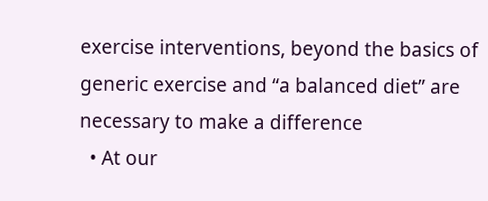exercise interventions, beyond the basics of generic exercise and “a balanced diet” are necessary to make a difference
  • At our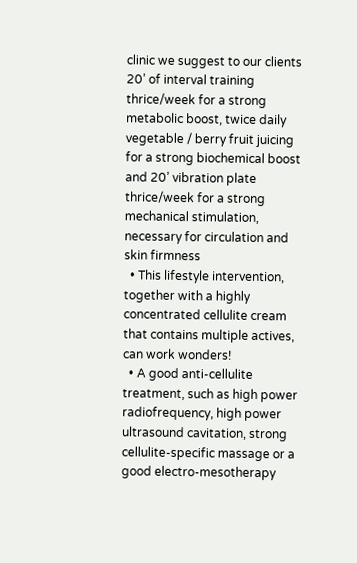clinic we suggest to our clients 20’ of interval training thrice/week for a strong metabolic boost, twice daily vegetable / berry fruit juicing for a strong biochemical boost and 20’ vibration plate thrice/week for a strong mechanical stimulation, necessary for circulation and skin firmness
  • This lifestyle intervention, together with a highly concentrated cellulite cream that contains multiple actives, can work wonders!
  • A good anti-cellulite treatment, such as high power radiofrequency, high power ultrasound cavitation, strong cellulite-specific massage or a good electro-mesotherapy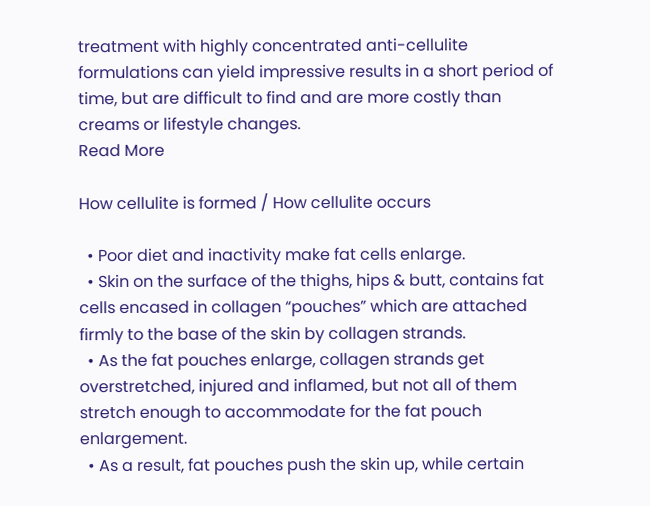treatment with highly concentrated anti-cellulite formulations can yield impressive results in a short period of time, but are difficult to find and are more costly than creams or lifestyle changes.
Read More

How cellulite is formed / How cellulite occurs

  • Poor diet and inactivity make fat cells enlarge.
  • Skin on the surface of the thighs, hips & butt, contains fat cells encased in collagen “pouches” which are attached firmly to the base of the skin by collagen strands.
  • As the fat pouches enlarge, collagen strands get overstretched, injured and inflamed, but not all of them stretch enough to accommodate for the fat pouch enlargement.
  • As a result, fat pouches push the skin up, while certain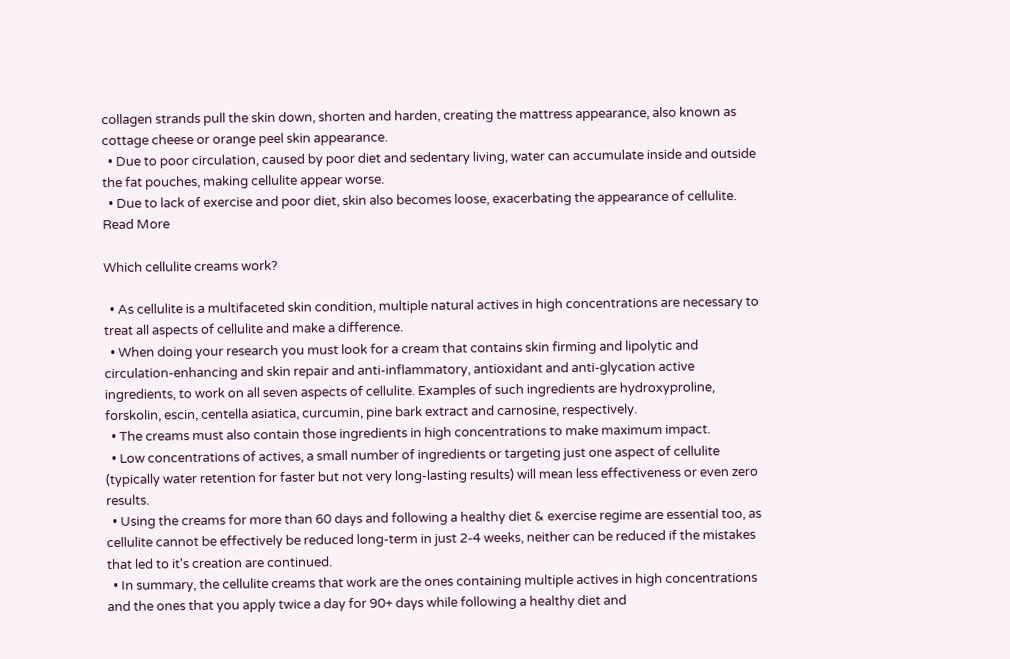collagen strands pull the skin down, shorten and harden, creating the mattress appearance, also known as cottage cheese or orange peel skin appearance.
  • Due to poor circulation, caused by poor diet and sedentary living, water can accumulate inside and outside the fat pouches, making cellulite appear worse.
  • Due to lack of exercise and poor diet, skin also becomes loose, exacerbating the appearance of cellulite.
Read More

Which cellulite creams work?

  • As cellulite is a multifaceted skin condition, multiple natural actives in high concentrations are necessary to treat all aspects of cellulite and make a difference.
  • When doing your research you must look for a cream that contains skin firming and lipolytic and circulation-enhancing and skin repair and anti-inflammatory, antioxidant and anti-glycation active ingredients, to work on all seven aspects of cellulite. Examples of such ingredients are hydroxyproline, forskolin, escin, centella asiatica, curcumin, pine bark extract and carnosine, respectively.
  • The creams must also contain those ingredients in high concentrations to make maximum impact.
  • Low concentrations of actives, a small number of ingredients or targeting just one aspect of cellulite (typically water retention for faster but not very long-lasting results) will mean less effectiveness or even zero results.
  • Using the creams for more than 60 days and following a healthy diet & exercise regime are essential too, as cellulite cannot be effectively be reduced long-term in just 2-4 weeks, neither can be reduced if the mistakes that led to it's creation are continued.
  • In summary, the cellulite creams that work are the ones containing multiple actives in high concentrations and the ones that you apply twice a day for 90+ days while following a healthy diet and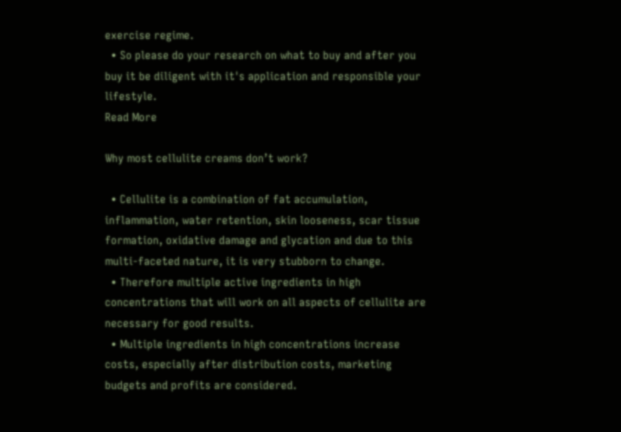exercise regime.
  • So please do your research on what to buy and after you buy it be diligent with it's application and responsible your lifestyle.
Read More

Why most cellulite creams don’t work?

  • Cellulite is a combination of fat accumulation, inflammation, water retention, skin looseness, scar tissue formation, oxidative damage and glycation and due to this multi-faceted nature, it is very stubborn to change.
  • Therefore multiple active ingredients in high concentrations that will work on all aspects of cellulite are necessary for good results.
  • Multiple ingredients in high concentrations increase costs, especially after distribution costs, marketing budgets and profits are considered.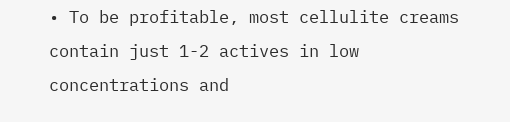• To be profitable, most cellulite creams contain just 1-2 actives in low concentrations and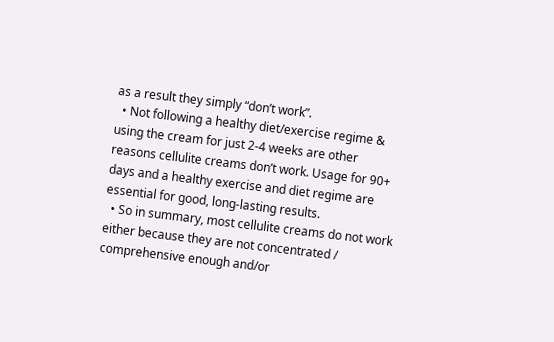as a result they simply “don’t work”.
  • Not following a healthy diet/exercise regime & using the cream for just 2-4 weeks are other reasons cellulite creams don’t work. Usage for 90+ days and a healthy exercise and diet regime are essential for good, long-lasting results.
  • So in summary, most cellulite creams do not work either because they are not concentrated / comprehensive enough and/or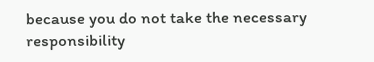because you do not take the necessary responsibility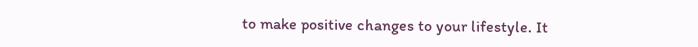to make positive changes to your lifestyle. It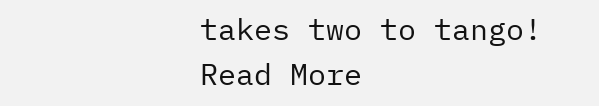takes two to tango!
Read More